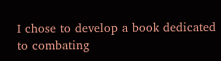I chose to develop a book dedicated to combating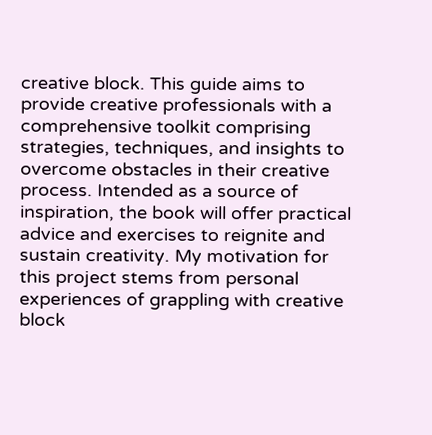creative block. This guide aims to provide creative professionals with a comprehensive toolkit comprising strategies, techniques, and insights to overcome obstacles in their creative process. Intended as a source of inspiration, the book will offer practical advice and exercises to reignite and sustain creativity. My motivation for this project stems from personal experiences of grappling with creative block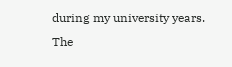during my university years. The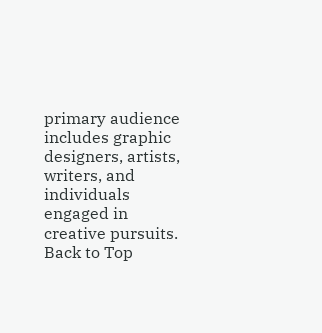primary audience includes graphic designers, artists, writers, and individuals engaged in creative pursuits.
Back to Top